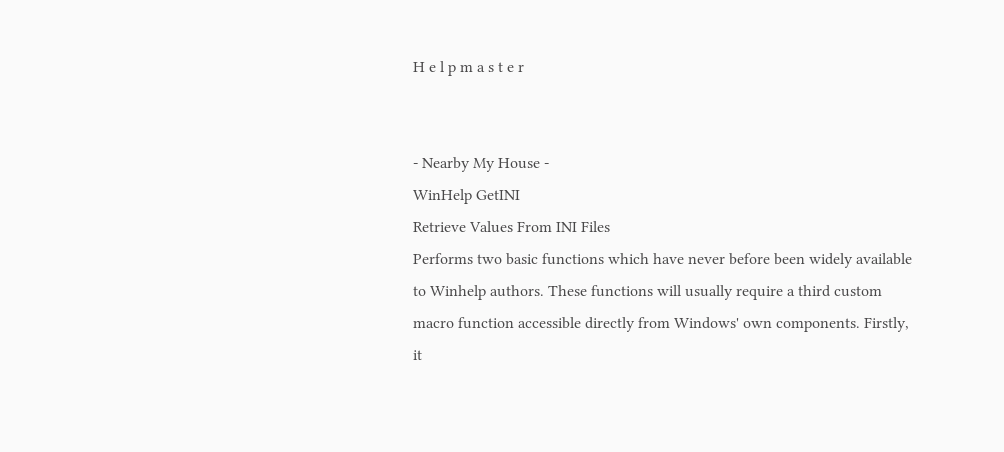H e l p m a s t e r


- Nearby My House -
WinHelp GetINI
Retrieve Values From INI Files
Performs two basic functions which have never before been widely available to Winhelp authors. These functions will usually require a third custom macro function accessible directly from Windows' own components. Firstly, it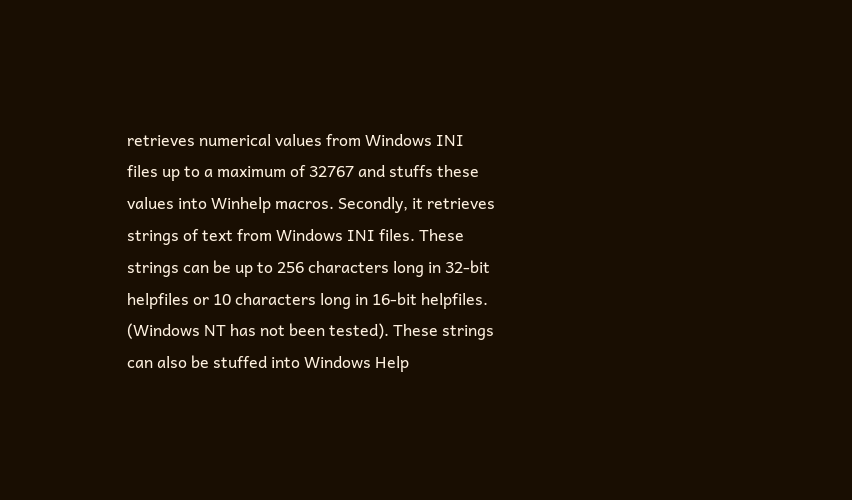retrieves numerical values from Windows INI files up to a maximum of 32767 and stuffs these values into Winhelp macros. Secondly, it retrieves strings of text from Windows INI files. These strings can be up to 256 characters long in 32-bit helpfiles or 10 characters long in 16-bit helpfiles. (Windows NT has not been tested). These strings can also be stuffed into Windows Help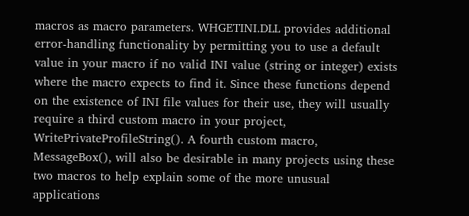macros as macro parameters. WHGETINI.DLL provides additional error-handling functionality by permitting you to use a default value in your macro if no valid INI value (string or integer) exists where the macro expects to find it. Since these functions depend on the existence of INI file values for their use, they will usually require a third custom macro in your project, WritePrivateProfileString(). A fourth custom macro, MessageBox(), will also be desirable in many projects using these two macros to help explain some of the more unusual applications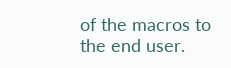of the macros to the end user.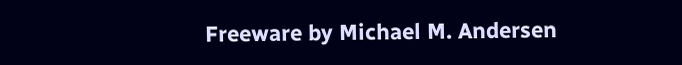Freeware by Michael M. Andersen